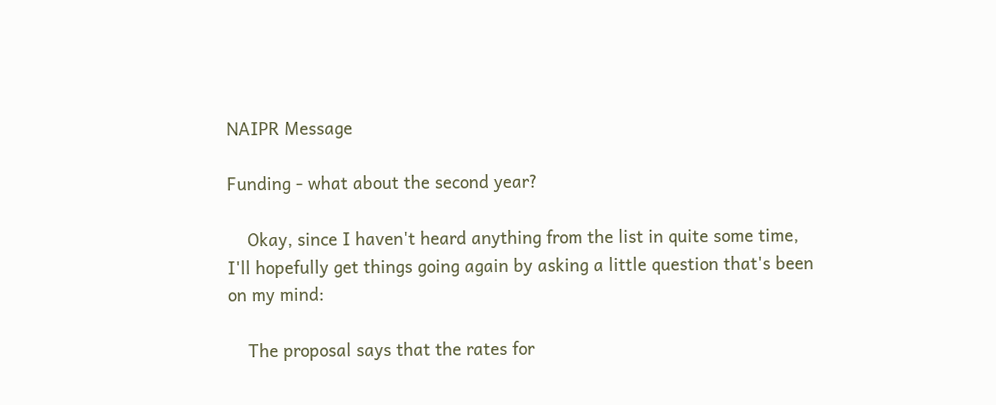NAIPR Message

Funding - what about the second year?

    Okay, since I haven't heard anything from the list in quite some time,
I'll hopefully get things going again by asking a little question that's been
on my mind:

    The proposal says that the rates for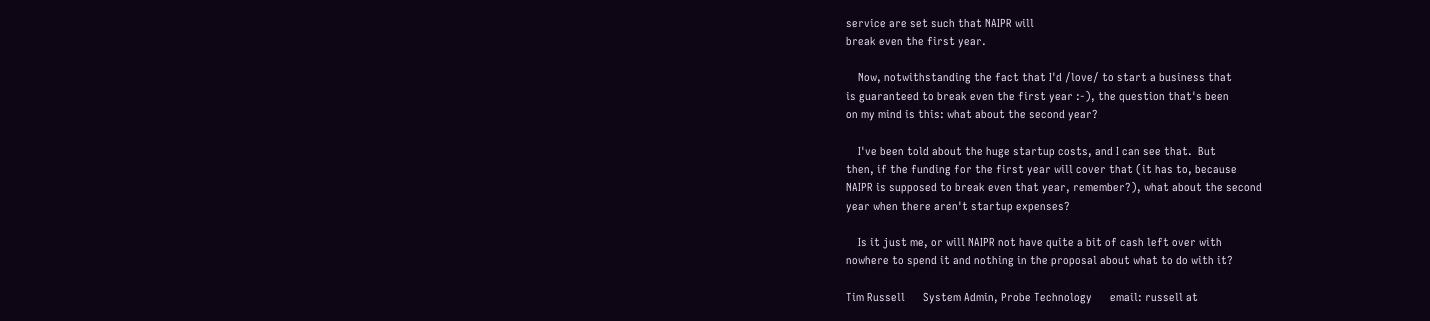service are set such that NAIPR will
break even the first year.

    Now, notwithstanding the fact that I'd /love/ to start a business that
is guaranteed to break even the first year :-), the question that's been
on my mind is this: what about the second year?

    I've been told about the huge startup costs, and I can see that.  But
then, if the funding for the first year will cover that (it has to, because
NAIPR is supposed to break even that year, remember?), what about the second
year when there aren't startup expenses?

    Is it just me, or will NAIPR not have quite a bit of cash left over with
nowhere to spend it and nothing in the proposal about what to do with it?

Tim Russell      System Admin, Probe Technology      email: russell at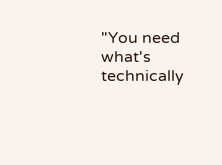"You need what's technically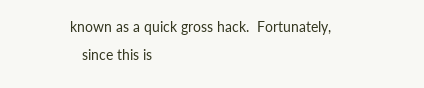known as a quick gross hack.  Fortunately,
   since this is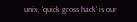unix, 'quick gross hack' is our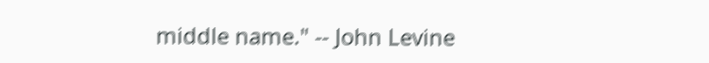middle name." -- John Levine